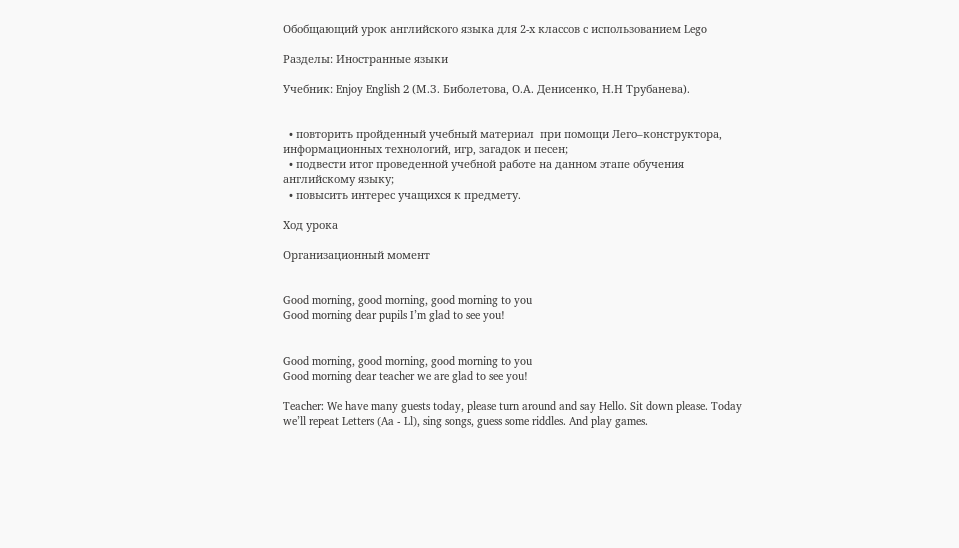Обобщающий урок английского языка для 2-х классов с использованием Lego

Разделы: Иностранные языки

Учебник: Enjoy English 2 (М.З. Биболетова, О.А. Денисенко, Н.Н Трубанева).


  • повторить пройденный учебный материал  при помощи Лего–конструктора, информационных технологий, игр, загадок и песен;
  • подвести итог проведенной учебной работе на данном этапе обучения английскому языку;
  • повысить интерес учащихся к предмету.

Ход урока

Организационный момент


Good morning, good morning, good morning to you
Good morning dear pupils I’m glad to see you!


Good morning, good morning, good morning to you
Good morning dear teacher we are glad to see you!

Teacher: We have many guests today, please turn around and say Hello. Sit down please. Today we’ll repeat Letters (Aa - Ll), sing songs, guess some riddles. And play games.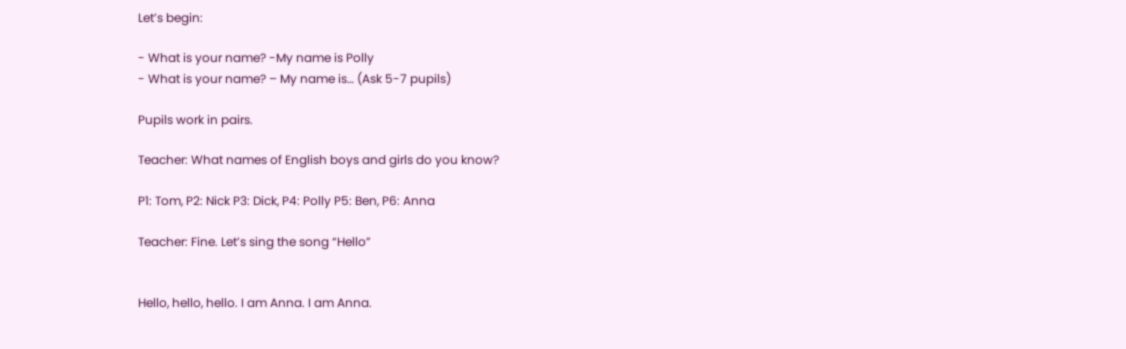Let’s begin:

- What is your name? -My name is Polly
- What is your name? – My name is… (Ask 5-7 pupils)

Pupils work in pairs.

Teacher: What names of English boys and girls do you know?

P1: Tom, P2: Nick P3: Dick, P4: Polly P5: Ben, P6: Anna

Teacher: Fine. Let’s sing the song “Hello”


Hello, hello, hello. I am Anna. I am Anna.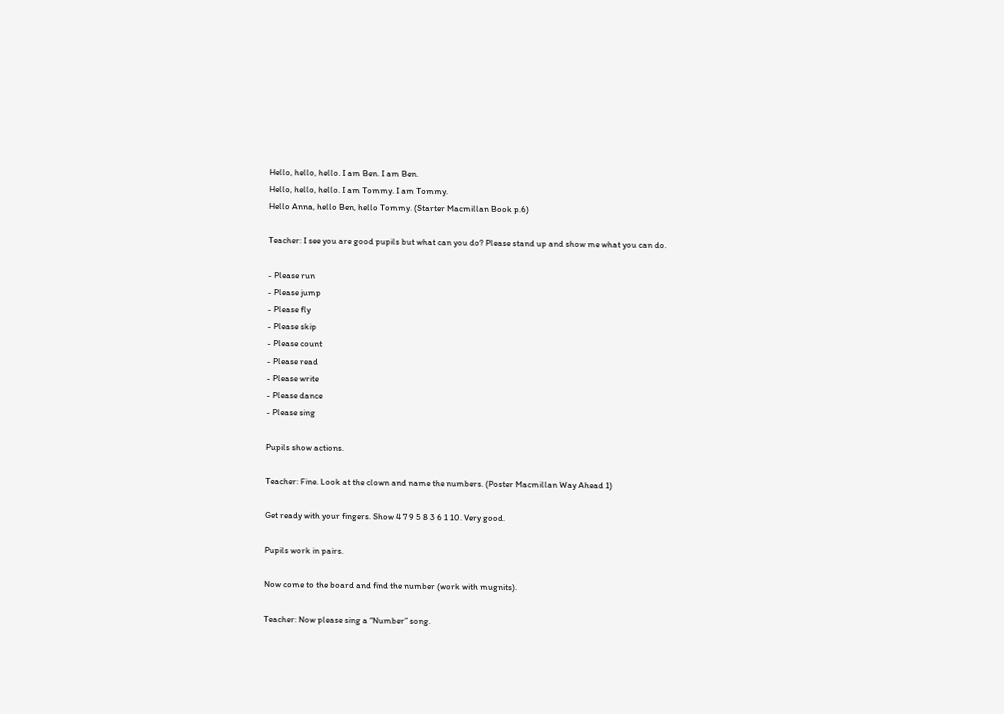Hello, hello, hello. I am Ben. I am Ben.
Hello, hello, hello. I am Tommy. I am Tommy.
Hello Anna, hello Ben, hello Tommy. (Starter Macmillan Book p.6)

Teacher: I see you are good pupils but what can you do? Please stand up and show me what you can do.

- Please run
- Please jump
- Please fly
- Please skip
- Please count
- Please read
- Please write
- Please dance
- Please sing

Pupils show actions.

Teacher: Fine. Look at the clown and name the numbers. (Poster Macmillan Way Ahead 1)

Get ready with your fingers. Show 4 7 9 5 8 3 6 1 10. Very good.

Pupils work in pairs.

Now come to the board and find the number (work with mugnits).

Teacher: Now please sing a “Number” song.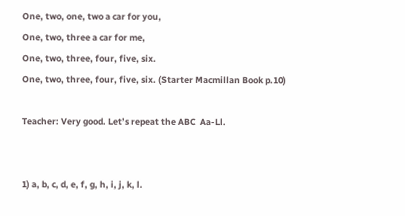One, two, one, two a car for you,
One, two, three a car for me,
One, two, three, four, five, six.
One, two, three, four, five, six. (Starter Macmillan Book p.10)

Teacher: Very good. Let’s repeat the ABC  Aa-Ll.


1) a, b, c, d, e, f, g, h, i, j, k, l.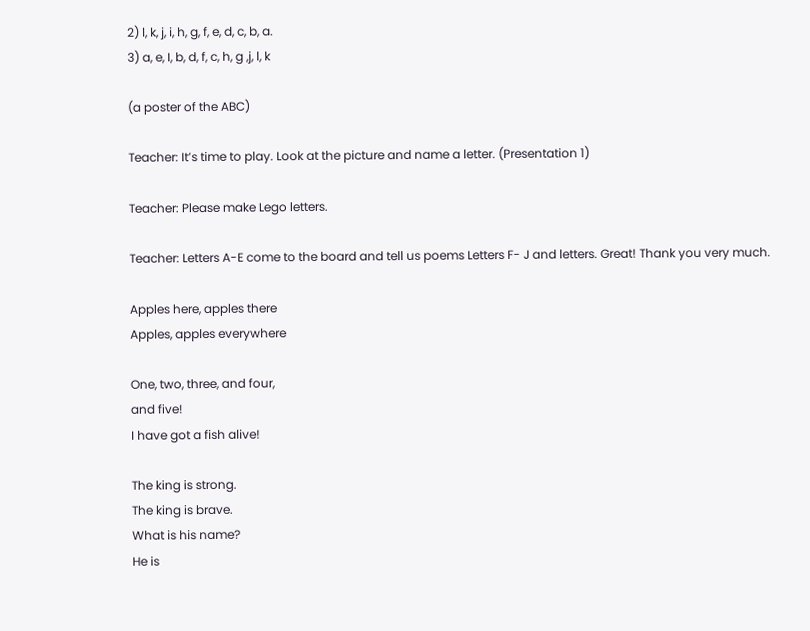2) l, k, j, i, h, g, f, e, d, c, b, a.
3) a, e, I, b, d, f, c, h, g ,j, l, k

(a poster of the ABC)

Teacher: It’s time to play. Look at the picture and name a letter. (Presentation 1)

Teacher: Please make Lego letters.

Teacher: Letters A-E come to the board and tell us poems Letters F- J and letters. Great! Thank you very much.

Apples here, apples there
Apples, apples everywhere

One, two, three, and four,
and five!
I have got a fish alive!

The king is strong.
The king is brave.
What is his name?
He is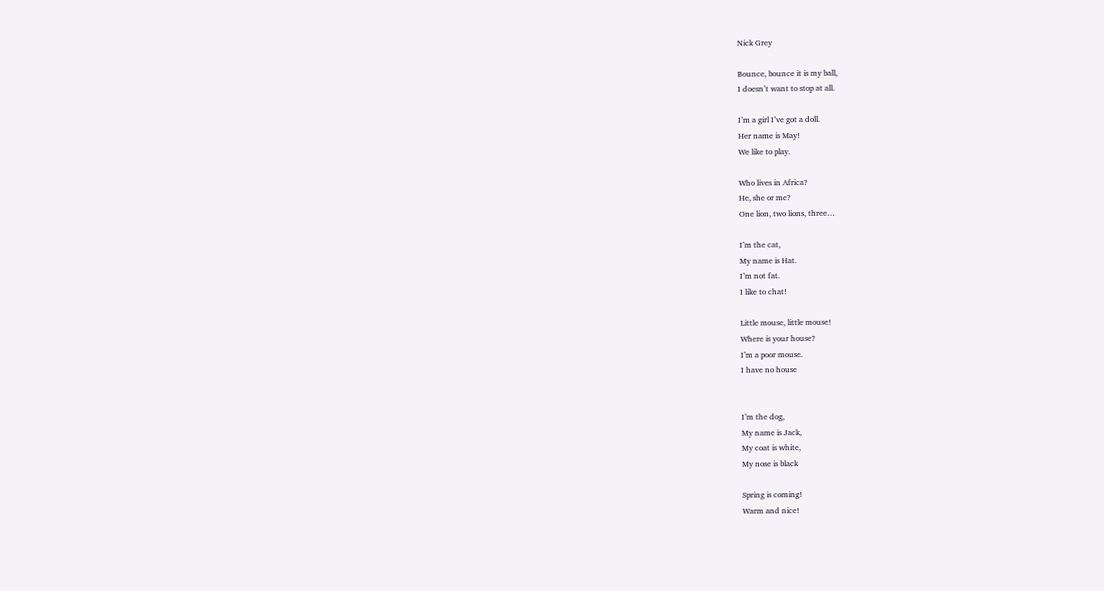Nick Grey

Bounce, bounce it is my ball,
I doesn’t want to stop at all.

I’m a girl I’ve got a doll.
Her name is May!
We like to play.

Who lives in Africa?
He, she or me?
One lion, two lions, three…

I’m the cat,
My name is Hat.
I’m not fat.
I like to chat!

Little mouse, little mouse!
Where is your house?
I’m a poor mouse.
I have no house


I’m the dog,
My name is Jack,
My coat is white,
My nose is black

Spring is coming!
Warm and nice!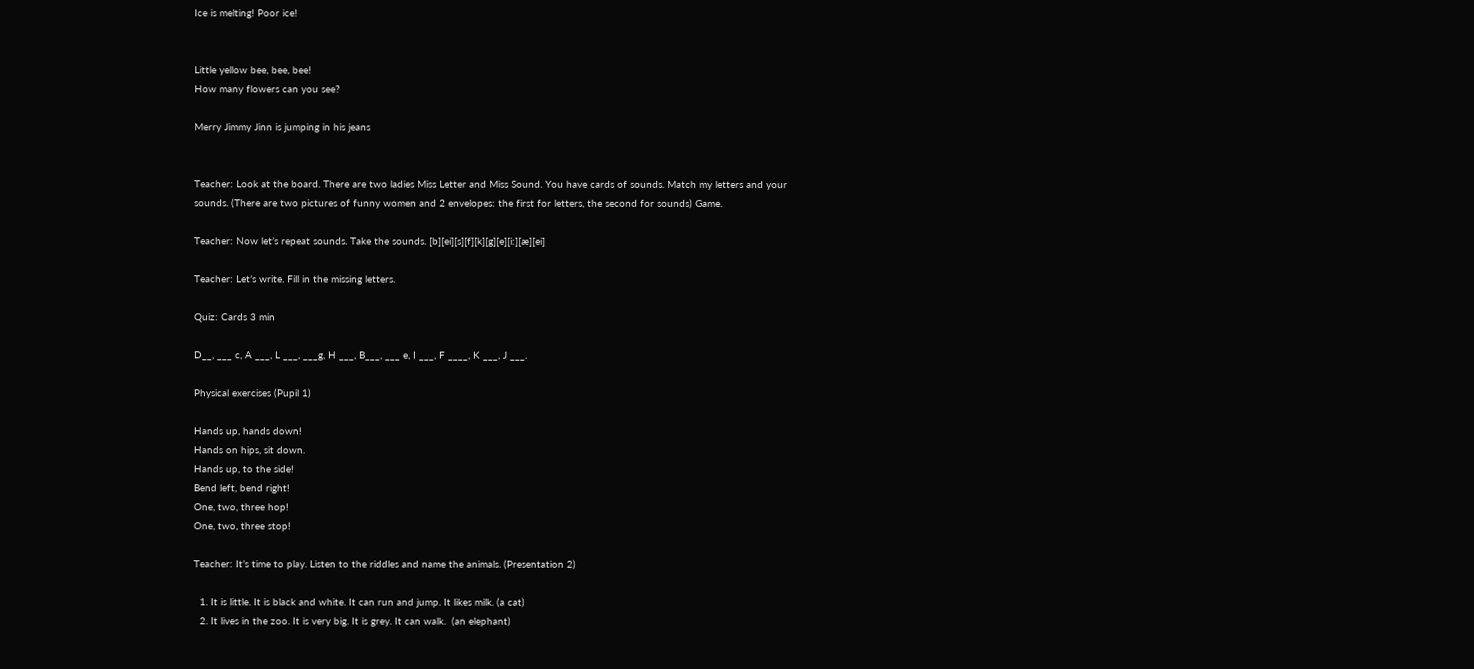Ice is melting! Poor ice!


Little yellow bee, bee, bee!
How many flowers can you see?

Merry Jimmy Jinn is jumping in his jeans


Teacher: Look at the board. There are two ladies Miss Letter and Miss Sound. You have cards of sounds. Match my letters and your sounds. (There are two pictures of funny women and 2 envelopes: the first for letters, the second for sounds) Game.

Teacher: Now let’s repeat sounds. Take the sounds. [b][ei][s][f][k][g][e][i:][æ][ei]

Teacher: Let’s write. Fill in the missing letters.

Quiz: Cards 3 min

D__, ___ c, A ___, L ___, ___g, H ___, B___, ___ e, I ___, F ____, K ___, J ___.

Physical exercises (Pupil 1)

Hands up, hands down!
Hands on hips, sit down.
Hands up, to the side!
Bend left, bend right!
One, two, three hop!
One, two, three stop!

Teacher: It’s time to play. Listen to the riddles and name the animals. (Presentation 2)

  1. It is little. It is black and white. It can run and jump. It likes milk. (a cat)
  2. It lives in the zoo. It is very big. It is grey. It can walk.  (an elephant)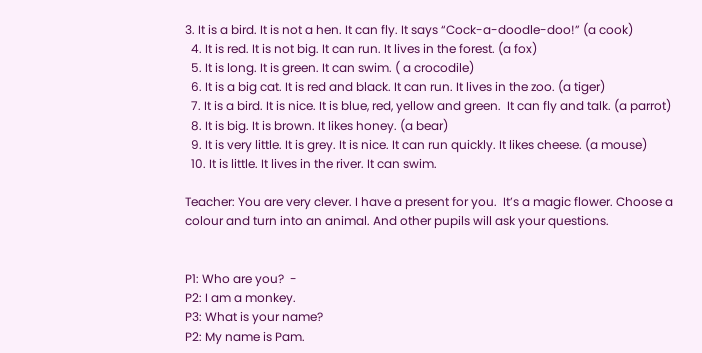3. It is a bird. It is not a hen. It can fly. It says “Cock-a-doodle-doo!” (a cook)
  4. It is red. It is not big. It can run. It lives in the forest. (a fox)
  5. It is long. It is green. It can swim. ( a crocodile)
  6. It is a big cat. It is red and black. It can run. It lives in the zoo. (a tiger)
  7. It is a bird. It is nice. It is blue, red, yellow and green.  It can fly and talk. (a parrot)
  8. It is big. It is brown. It likes honey. (a bear)
  9. It is very little. It is grey. It is nice. It can run quickly. It likes cheese. (a mouse)
  10. It is little. It lives in the river. It can swim.

Teacher: You are very clever. I have a present for you.  It’s a magic flower. Choose a colour and turn into an animal. And other pupils will ask your questions.


P1: Who are you?  -
P2: I am a monkey.
P3: What is your name?
P2: My name is Pam.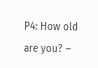P4: How old are you? –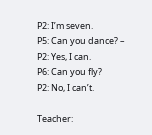P2: I’m seven.
P5: Can you dance? –
P2: Yes, I can.
P6: Can you fly?
P2: No, I can’t.

Teacher: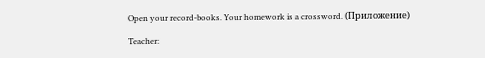Open your record-books. Your homework is a crossword. (Приложение)

Teacher: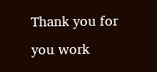Thank you for you work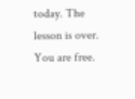today. The lesson is over. You are free.